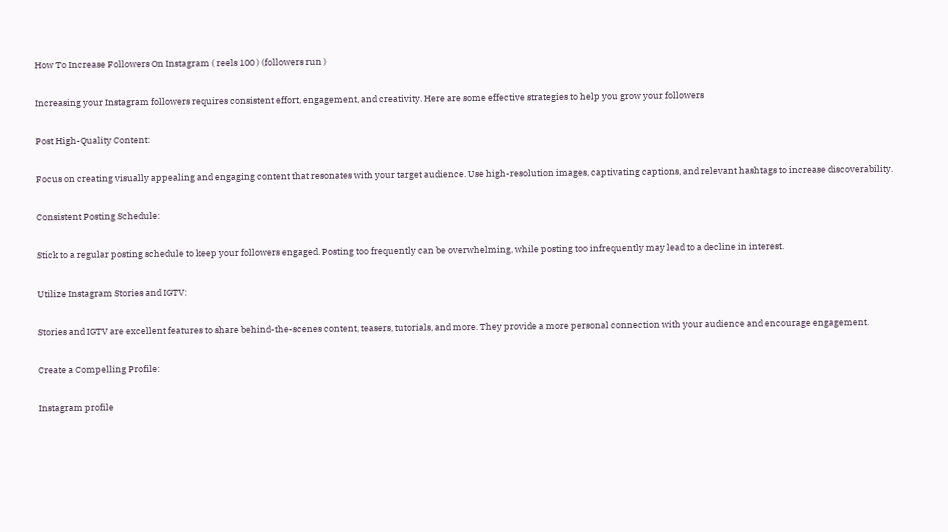How To Increase Followers On Instagram ( reels 100 ) (followers run )

Increasing your Instagram followers requires consistent effort, engagement, and creativity. Here are some effective strategies to help you grow your followers

Post High-Quality Content:

Focus on creating visually appealing and engaging content that resonates with your target audience. Use high-resolution images, captivating captions, and relevant hashtags to increase discoverability.

Consistent Posting Schedule:

Stick to a regular posting schedule to keep your followers engaged. Posting too frequently can be overwhelming, while posting too infrequently may lead to a decline in interest.

Utilize Instagram Stories and IGTV:

Stories and IGTV are excellent features to share behind-the-scenes content, teasers, tutorials, and more. They provide a more personal connection with your audience and encourage engagement.

Create a Compelling Profile:

Instagram profile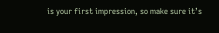is your first impression, so make sure it’s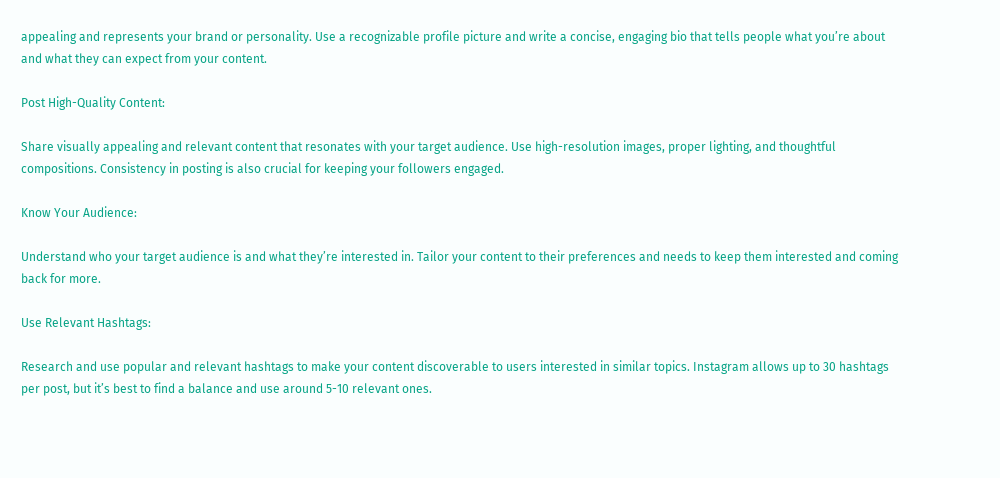appealing and represents your brand or personality. Use a recognizable profile picture and write a concise, engaging bio that tells people what you’re about and what they can expect from your content.

Post High-Quality Content:

Share visually appealing and relevant content that resonates with your target audience. Use high-resolution images, proper lighting, and thoughtful compositions. Consistency in posting is also crucial for keeping your followers engaged.

Know Your Audience:

Understand who your target audience is and what they’re interested in. Tailor your content to their preferences and needs to keep them interested and coming back for more.

Use Relevant Hashtags:

Research and use popular and relevant hashtags to make your content discoverable to users interested in similar topics. Instagram allows up to 30 hashtags per post, but it’s best to find a balance and use around 5-10 relevant ones.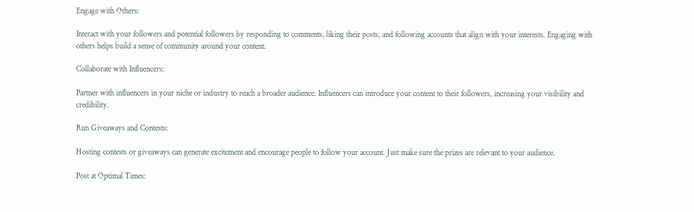Engage with Others:

Interact with your followers and potential followers by responding to comments, liking their posts, and following accounts that align with your interests. Engaging with others helps build a sense of community around your content.

Collaborate with Influencers:

Partner with influencers in your niche or industry to reach a broader audience. Influencers can introduce your content to their followers, increasing your visibility and credibility.

Run Giveaways and Contests:

Hosting contests or giveaways can generate excitement and encourage people to follow your account. Just make sure the prizes are relevant to your audience.

Post at Optimal Times: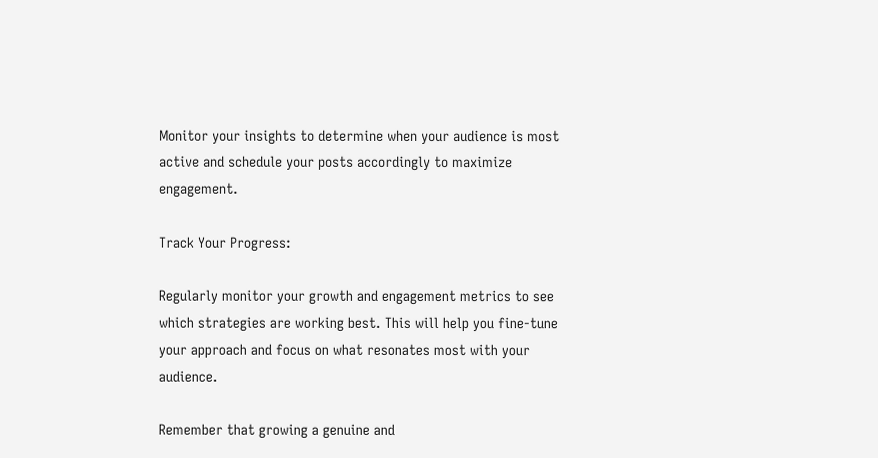Monitor your insights to determine when your audience is most active and schedule your posts accordingly to maximize engagement.

Track Your Progress:

Regularly monitor your growth and engagement metrics to see which strategies are working best. This will help you fine-tune your approach and focus on what resonates most with your audience.

Remember that growing a genuine and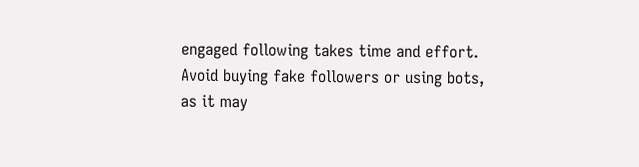engaged following takes time and effort. Avoid buying fake followers or using bots, as it may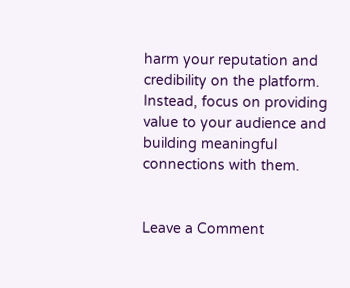harm your reputation and credibility on the platform. Instead, focus on providing value to your audience and building meaningful connections with them.


Leave a Comment